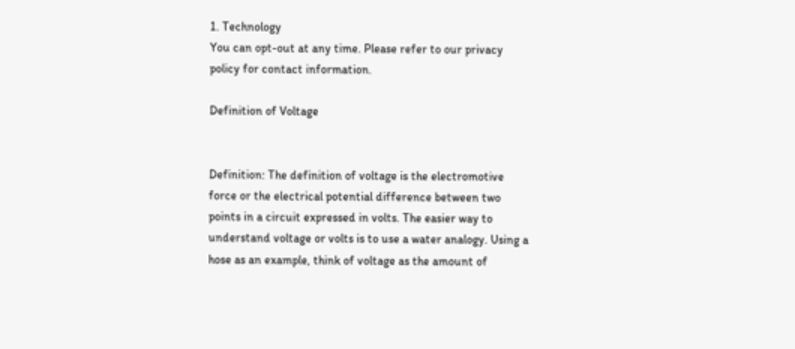1. Technology
You can opt-out at any time. Please refer to our privacy policy for contact information.

Definition of Voltage


Definition: The definition of voltage is the electromotive force or the electrical potential difference between two points in a circuit expressed in volts. The easier way to understand voltage or volts is to use a water analogy. Using a hose as an example, think of voltage as the amount of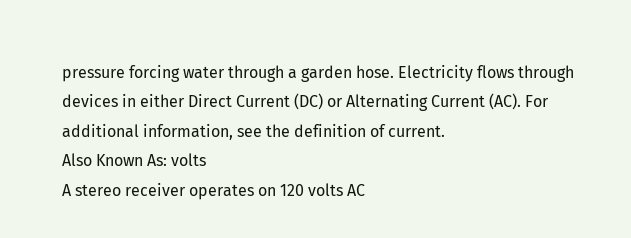pressure forcing water through a garden hose. Electricity flows through devices in either Direct Current (DC) or Alternating Current (AC). For additional information, see the definition of current.
Also Known As: volts
A stereo receiver operates on 120 volts AC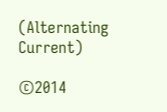(Alternating Current)

©2014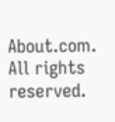About.com. All rights reserved.